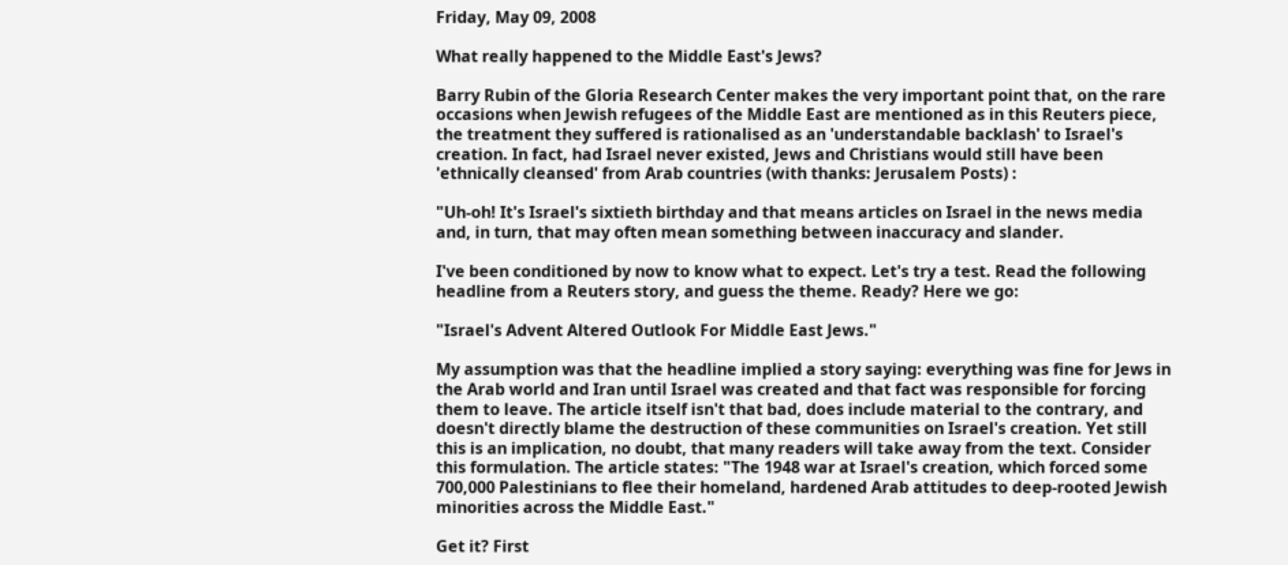Friday, May 09, 2008

What really happened to the Middle East's Jews?

Barry Rubin of the Gloria Research Center makes the very important point that, on the rare occasions when Jewish refugees of the Middle East are mentioned as in this Reuters piece, the treatment they suffered is rationalised as an 'understandable backlash' to Israel's creation. In fact, had Israel never existed, Jews and Christians would still have been 'ethnically cleansed' from Arab countries (with thanks: Jerusalem Posts) :

"Uh-oh! It's Israel's sixtieth birthday and that means articles on Israel in the news media and, in turn, that may often mean something between inaccuracy and slander.

I've been conditioned by now to know what to expect. Let's try a test. Read the following headline from a Reuters story, and guess the theme. Ready? Here we go:

"Israel's Advent Altered Outlook For Middle East Jews."

My assumption was that the headline implied a story saying: everything was fine for Jews in the Arab world and Iran until Israel was created and that fact was responsible for forcing them to leave. The article itself isn't that bad, does include material to the contrary, and doesn't directly blame the destruction of these communities on Israel's creation. Yet still this is an implication, no doubt, that many readers will take away from the text. Consider this formulation. The article states: "The 1948 war at Israel's creation, which forced some 700,000 Palestinians to flee their homeland, hardened Arab attitudes to deep-rooted Jewish minorities across the Middle East."

Get it? First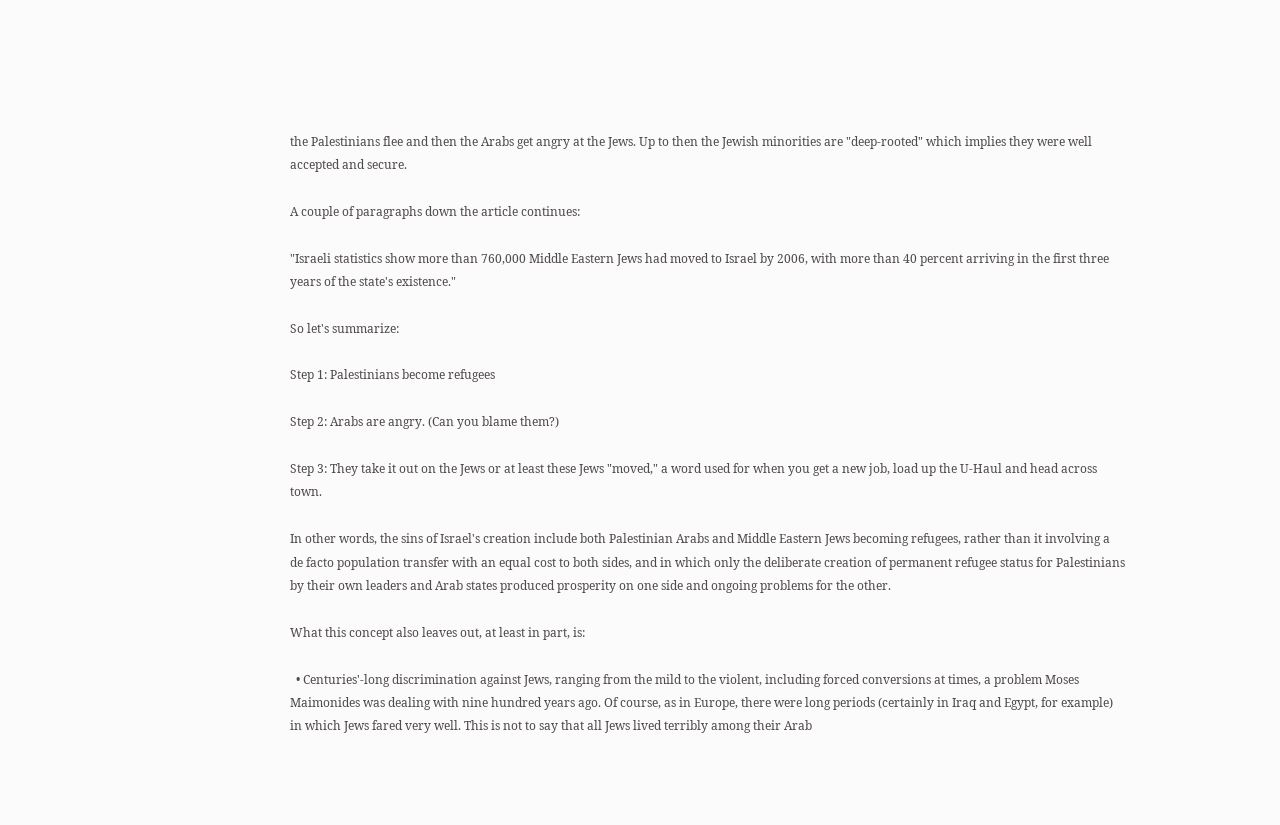the Palestinians flee and then the Arabs get angry at the Jews. Up to then the Jewish minorities are "deep-rooted" which implies they were well accepted and secure.

A couple of paragraphs down the article continues:

"Israeli statistics show more than 760,000 Middle Eastern Jews had moved to Israel by 2006, with more than 40 percent arriving in the first three years of the state's existence."

So let's summarize:

Step 1: Palestinians become refugees

Step 2: Arabs are angry. (Can you blame them?)

Step 3: They take it out on the Jews or at least these Jews "moved," a word used for when you get a new job, load up the U-Haul and head across town.

In other words, the sins of Israel's creation include both Palestinian Arabs and Middle Eastern Jews becoming refugees, rather than it involving a de facto population transfer with an equal cost to both sides, and in which only the deliberate creation of permanent refugee status for Palestinians by their own leaders and Arab states produced prosperity on one side and ongoing problems for the other.

What this concept also leaves out, at least in part, is:

  • Centuries'-long discrimination against Jews, ranging from the mild to the violent, including forced conversions at times, a problem Moses Maimonides was dealing with nine hundred years ago. Of course, as in Europe, there were long periods (certainly in Iraq and Egypt, for example) in which Jews fared very well. This is not to say that all Jews lived terribly among their Arab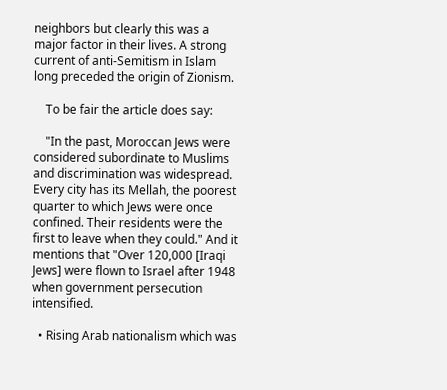neighbors but clearly this was a major factor in their lives. A strong current of anti-Semitism in Islam long preceded the origin of Zionism.

    To be fair the article does say:

    "In the past, Moroccan Jews were considered subordinate to Muslims and discrimination was widespread. Every city has its Mellah, the poorest quarter to which Jews were once confined. Their residents were the first to leave when they could." And it mentions that "Over 120,000 [Iraqi Jews] were flown to Israel after 1948 when government persecution intensified.

  • Rising Arab nationalism which was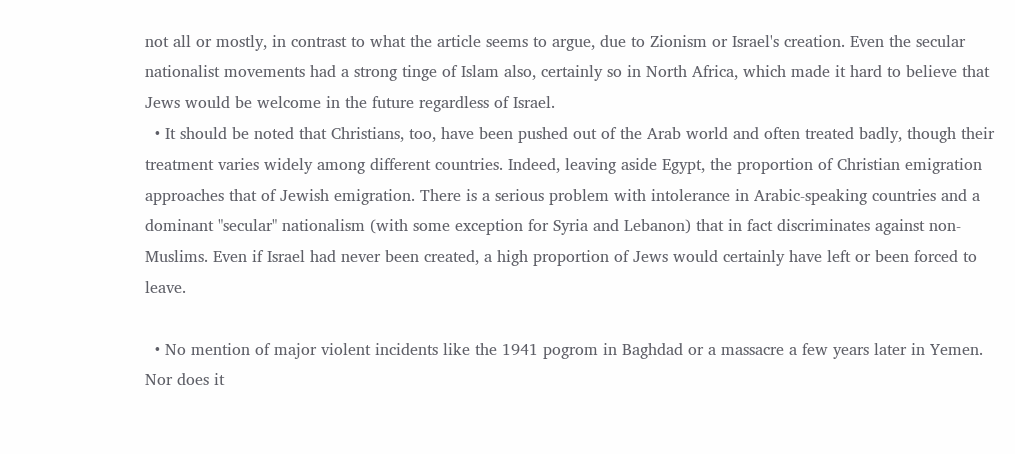not all or mostly, in contrast to what the article seems to argue, due to Zionism or Israel's creation. Even the secular nationalist movements had a strong tinge of Islam also, certainly so in North Africa, which made it hard to believe that Jews would be welcome in the future regardless of Israel.
  • It should be noted that Christians, too, have been pushed out of the Arab world and often treated badly, though their treatment varies widely among different countries. Indeed, leaving aside Egypt, the proportion of Christian emigration approaches that of Jewish emigration. There is a serious problem with intolerance in Arabic-speaking countries and a dominant "secular" nationalism (with some exception for Syria and Lebanon) that in fact discriminates against non-Muslims. Even if Israel had never been created, a high proportion of Jews would certainly have left or been forced to leave.

  • No mention of major violent incidents like the 1941 pogrom in Baghdad or a massacre a few years later in Yemen. Nor does it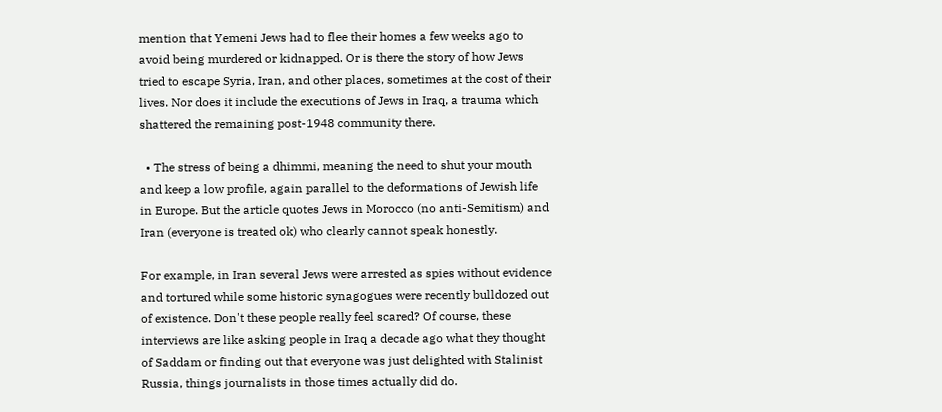mention that Yemeni Jews had to flee their homes a few weeks ago to avoid being murdered or kidnapped. Or is there the story of how Jews tried to escape Syria, Iran, and other places, sometimes at the cost of their lives. Nor does it include the executions of Jews in Iraq, a trauma which shattered the remaining post-1948 community there.

  • The stress of being a dhimmi, meaning the need to shut your mouth and keep a low profile, again parallel to the deformations of Jewish life in Europe. But the article quotes Jews in Morocco (no anti-Semitism) and Iran (everyone is treated ok) who clearly cannot speak honestly.

For example, in Iran several Jews were arrested as spies without evidence and tortured while some historic synagogues were recently bulldozed out of existence. Don't these people really feel scared? Of course, these interviews are like asking people in Iraq a decade ago what they thought of Saddam or finding out that everyone was just delighted with Stalinist Russia, things journalists in those times actually did do.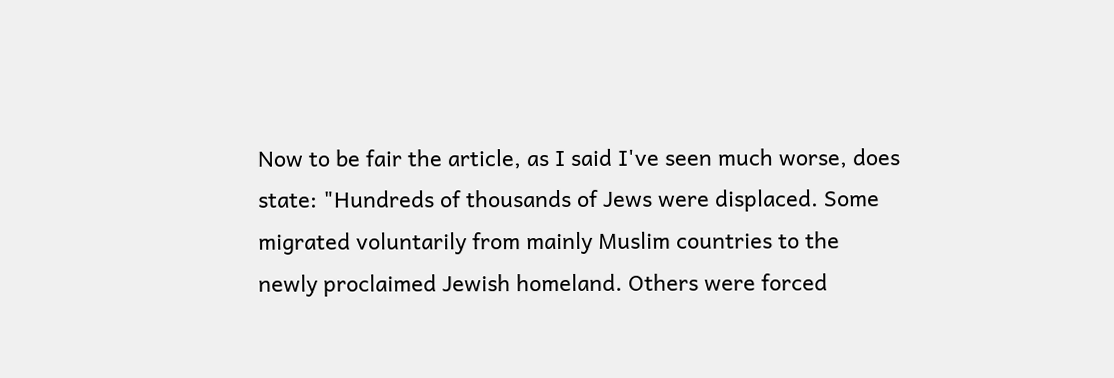Now to be fair the article, as I said I've seen much worse, does state: "Hundreds of thousands of Jews were displaced. Some migrated voluntarily from mainly Muslim countries to the newly proclaimed Jewish homeland. Others were forced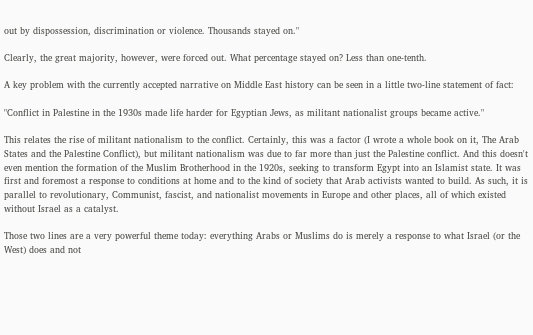out by dispossession, discrimination or violence. Thousands stayed on."

Clearly, the great majority, however, were forced out. What percentage stayed on? Less than one-tenth.

A key problem with the currently accepted narrative on Middle East history can be seen in a little two-line statement of fact:

"Conflict in Palestine in the 1930s made life harder for Egyptian Jews, as militant nationalist groups became active."

This relates the rise of militant nationalism to the conflict. Certainly, this was a factor (I wrote a whole book on it, The Arab States and the Palestine Conflict), but militant nationalism was due to far more than just the Palestine conflict. And this doesn't even mention the formation of the Muslim Brotherhood in the 1920s, seeking to transform Egypt into an Islamist state. It was first and foremost a response to conditions at home and to the kind of society that Arab activists wanted to build. As such, it is parallel to revolutionary, Communist, fascist, and nationalist movements in Europe and other places, all of which existed without Israel as a catalyst.

Those two lines are a very powerful theme today: everything Arabs or Muslims do is merely a response to what Israel (or the West) does and not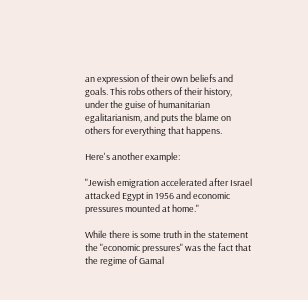an expression of their own beliefs and goals. This robs others of their history, under the guise of humanitarian egalitarianism, and puts the blame on others for everything that happens.

Here's another example:

"Jewish emigration accelerated after Israel attacked Egypt in 1956 and economic pressures mounted at home."

While there is some truth in the statement the "economic pressures" was the fact that the regime of Gamal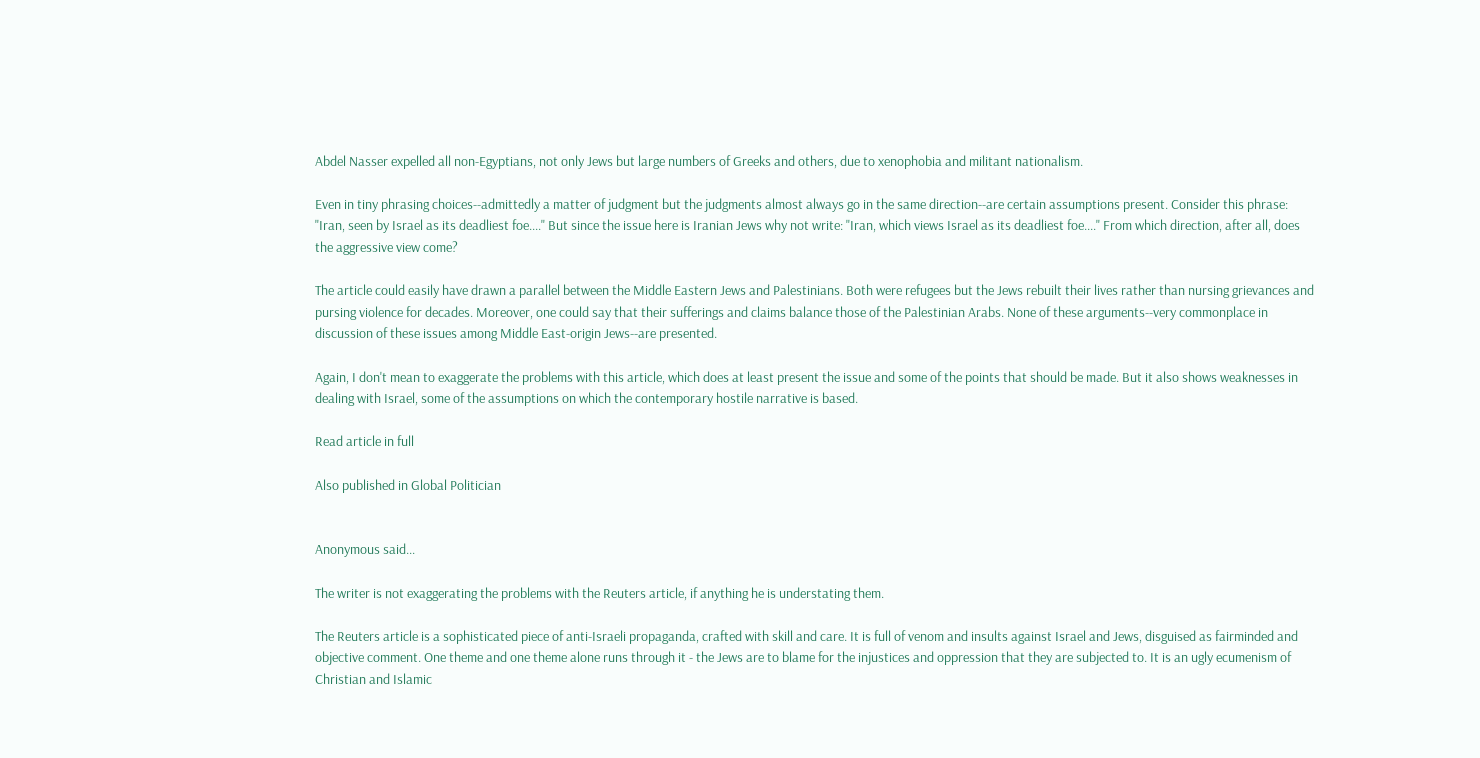Abdel Nasser expelled all non-Egyptians, not only Jews but large numbers of Greeks and others, due to xenophobia and militant nationalism.

Even in tiny phrasing choices--admittedly a matter of judgment but the judgments almost always go in the same direction--are certain assumptions present. Consider this phrase: "Iran, seen by Israel as its deadliest foe...." But since the issue here is Iranian Jews why not write: "Iran, which views Israel as its deadliest foe...." From which direction, after all, does the aggressive view come?

The article could easily have drawn a parallel between the Middle Eastern Jews and Palestinians. Both were refugees but the Jews rebuilt their lives rather than nursing grievances and pursing violence for decades. Moreover, one could say that their sufferings and claims balance those of the Palestinian Arabs. None of these arguments--very commonplace in discussion of these issues among Middle East-origin Jews--are presented.

Again, I don't mean to exaggerate the problems with this article, which does at least present the issue and some of the points that should be made. But it also shows weaknesses in dealing with Israel, some of the assumptions on which the contemporary hostile narrative is based.

Read article in full

Also published in Global Politician


Anonymous said...

The writer is not exaggerating the problems with the Reuters article, if anything he is understating them.

The Reuters article is a sophisticated piece of anti-Israeli propaganda, crafted with skill and care. It is full of venom and insults against Israel and Jews, disguised as fairminded and objective comment. One theme and one theme alone runs through it - the Jews are to blame for the injustices and oppression that they are subjected to. It is an ugly ecumenism of Christian and Islamic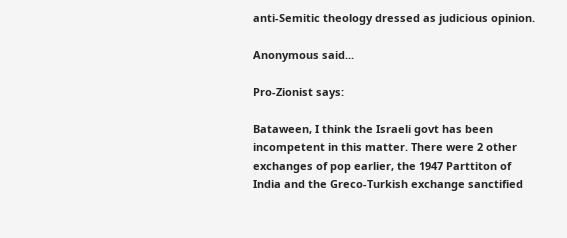anti-Semitic theology dressed as judicious opinion.

Anonymous said...

Pro-Zionist says:

Bataween, I think the Israeli govt has been incompetent in this matter. There were 2 other exchanges of pop earlier, the 1947 Parttiton of India and the Greco-Turkish exchange sanctified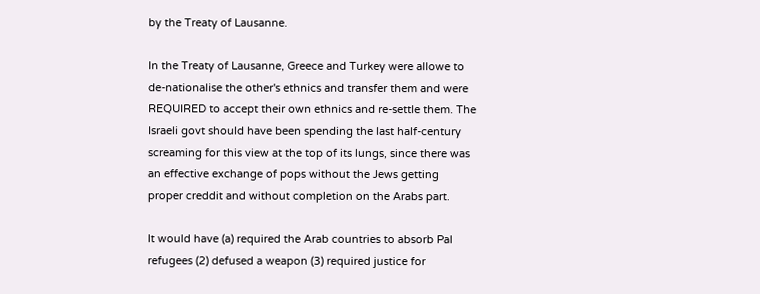by the Treaty of Lausanne.

In the Treaty of Lausanne, Greece and Turkey were allowe to de-nationalise the other's ethnics and transfer them and were REQUIRED to accept their own ethnics and re-settle them. The Israeli govt should have been spending the last half-century screaming for this view at the top of its lungs, since there was an effective exchange of pops without the Jews getting proper creddit and without completion on the Arabs part.

It would have (a) required the Arab countries to absorb Pal refugees (2) defused a weapon (3) required justice for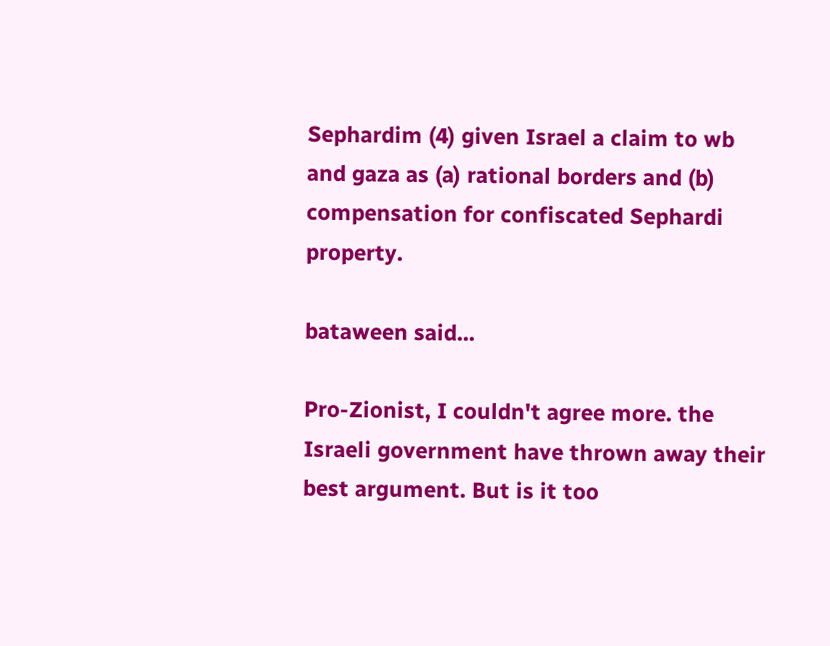Sephardim (4) given Israel a claim to wb and gaza as (a) rational borders and (b) compensation for confiscated Sephardi property.

bataween said...

Pro-Zionist, I couldn't agree more. the Israeli government have thrown away their best argument. But is it too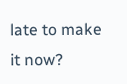late to make it now?